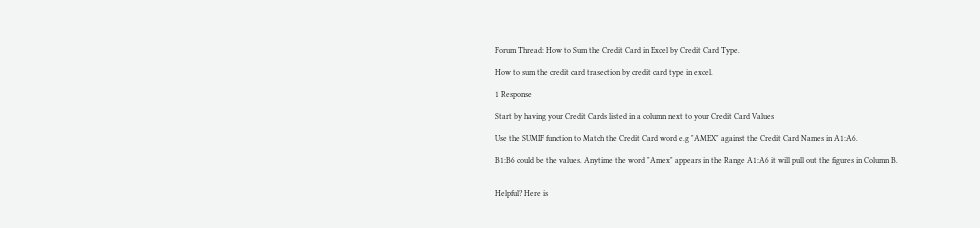Forum Thread: How to Sum the Credit Card in Excel by Credit Card Type.

How to sum the credit card trasection by credit card type in excel.

1 Response

Start by having your Credit Cards listed in a column next to your Credit Card Values

Use the SUMIF function to Match the Credit Card word e.g "AMEX" against the Credit Card Names in A1:A6.

B1:B6 could be the values. Anytime the word "Amex" appears in the Range A1:A6 it will pull out the figures in Column B.


Helpful? Here is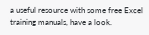a useful resource with some free Excel training manuals, have a look.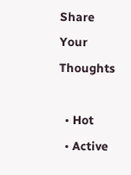Share Your Thoughts

  • Hot
  • Active